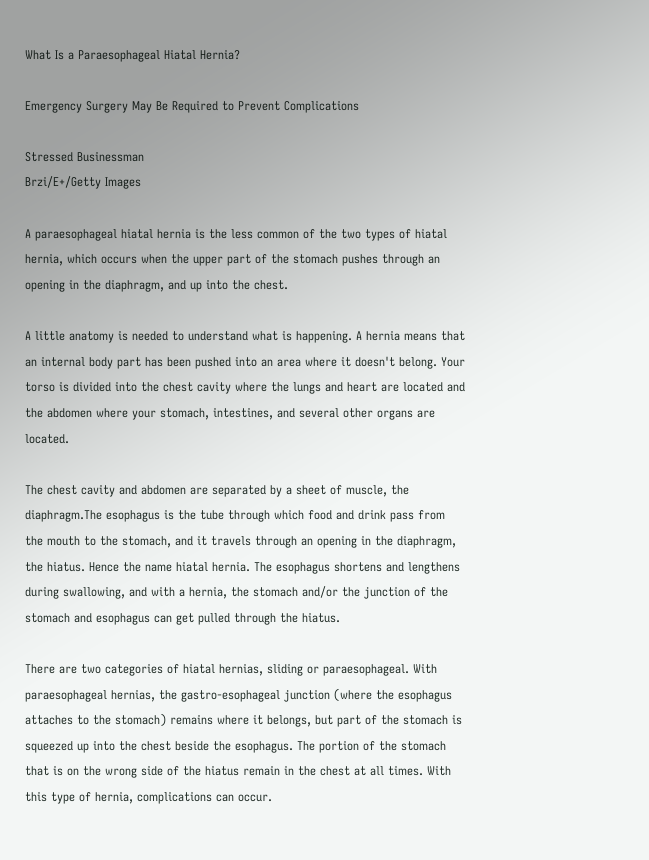What Is a Paraesophageal Hiatal Hernia?

Emergency Surgery May Be Required to Prevent Complications

Stressed Businessman
Brzi/E+/Getty Images

A paraesophageal hiatal hernia is the less common of the two types of hiatal hernia, which occurs when the upper part of the stomach pushes through an opening in the diaphragm, and up into the chest.

A little anatomy is needed to understand what is happening. A hernia means that an internal body part has been pushed into an area where it doesn't belong. Your torso is divided into the chest cavity where the lungs and heart are located and the abdomen where your stomach, intestines, and several other organs are located.

The chest cavity and abdomen are separated by a sheet of muscle, the diaphragm.The esophagus is the tube through which food and drink pass from the mouth to the stomach, and it travels through an opening in the diaphragm, the hiatus. Hence the name hiatal hernia. The esophagus shortens and lengthens during swallowing, and with a hernia, the stomach and/or the junction of the stomach and esophagus can get pulled through the hiatus.

There are two categories of hiatal hernias, sliding or paraesophageal. With paraesophageal hernias, the gastro-esophageal junction (where the esophagus attaches to the stomach) remains where it belongs, but part of the stomach is squeezed up into the chest beside the esophagus. The portion of the stomach that is on the wrong side of the hiatus remain in the chest at all times. With this type of hernia, complications can occur.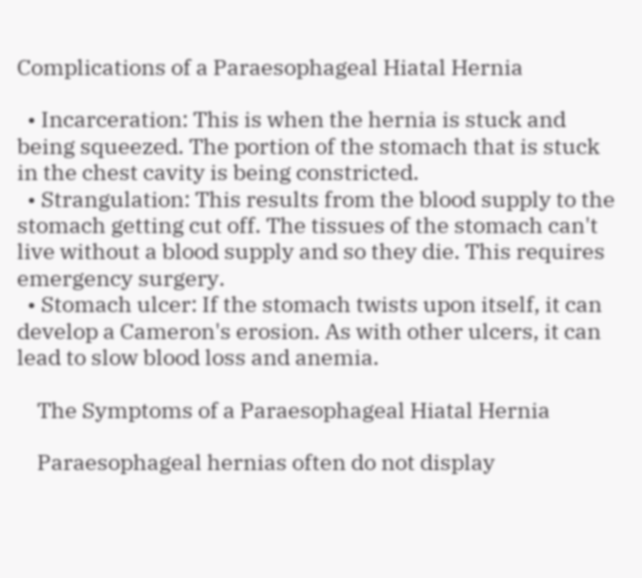Complications of a Paraesophageal Hiatal Hernia

  • Incarceration: This is when the hernia is stuck and being squeezed. The portion of the stomach that is stuck in the chest cavity is being constricted.
  • Strangulation: This results from the blood supply to the stomach getting cut off. The tissues of the stomach can't live without a blood supply and so they die. This requires emergency surgery.
  • Stomach ulcer: If the stomach twists upon itself, it can develop a Cameron's erosion. As with other ulcers, it can lead to slow blood loss and anemia.

    The Symptoms of a Paraesophageal Hiatal Hernia

    Paraesophageal hernias often do not display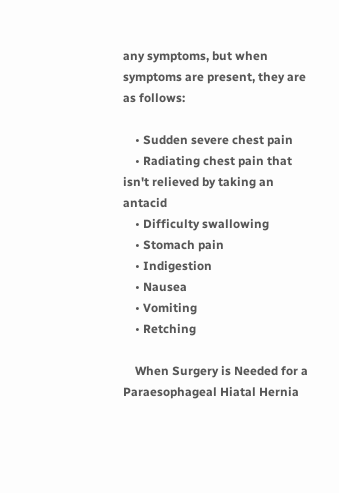any symptoms, but when symptoms are present, they are as follows:

    • Sudden severe chest pain
    • Radiating chest pain that isn't relieved by taking an antacid
    • Difficulty swallowing
    • Stomach pain
    • Indigestion
    • Nausea
    • Vomiting
    • Retching

    When Surgery is Needed for a Paraesophageal Hiatal Hernia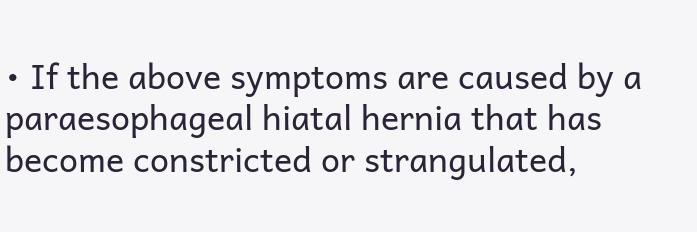• If the above symptoms are caused by a paraesophageal hiatal hernia that has become constricted or strangulated,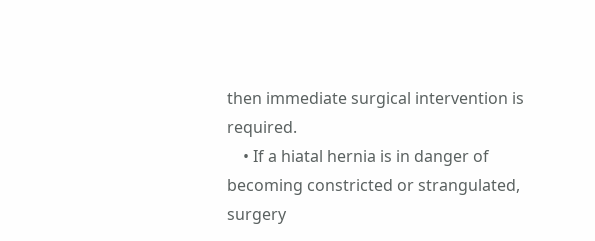then immediate surgical intervention is required.
    • If a hiatal hernia is in danger of becoming constricted or strangulated, surgery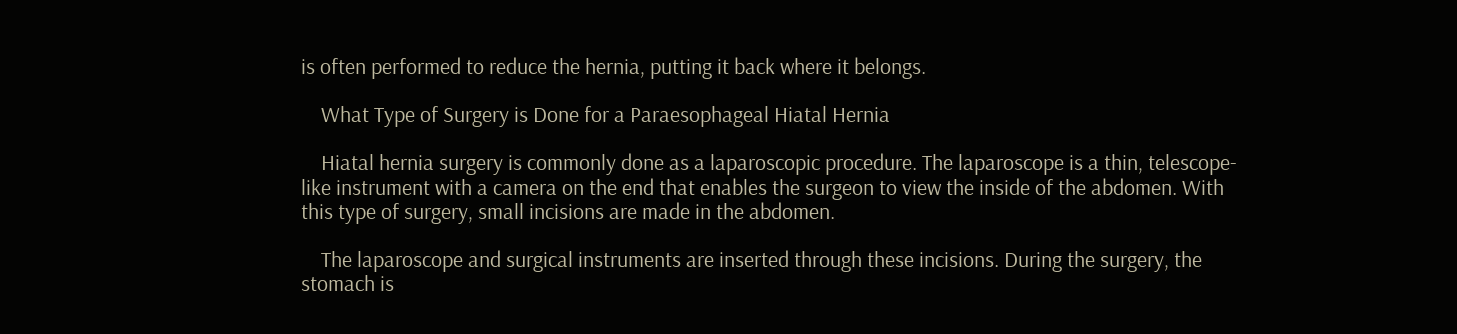is often performed to reduce the hernia, putting it back where it belongs.

    What Type of Surgery is Done for a Paraesophageal Hiatal Hernia

    Hiatal hernia surgery is commonly done as a laparoscopic procedure. The laparoscope is a thin, telescope-like instrument with a camera on the end that enables the surgeon to view the inside of the abdomen. With this type of surgery, small incisions are made in the abdomen.

    The laparoscope and surgical instruments are inserted through these incisions. During the surgery, the stomach is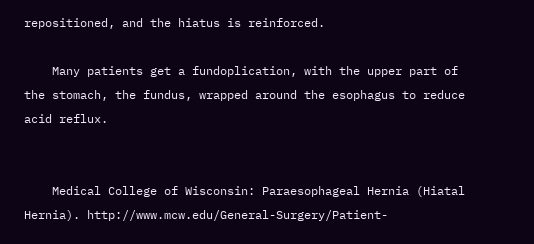repositioned, and the hiatus is reinforced.

    Many patients get a fundoplication, with the upper part of the stomach, the fundus, wrapped around the esophagus to reduce acid reflux.


    Medical College of Wisconsin: Paraesophageal Hernia (Hiatal Hernia). http://www.mcw.edu/General-Surgery/Patient-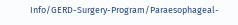Info/GERD-Surgery-Program/Paraesophageal-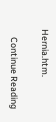Hernia.htm.

    Continue Reading